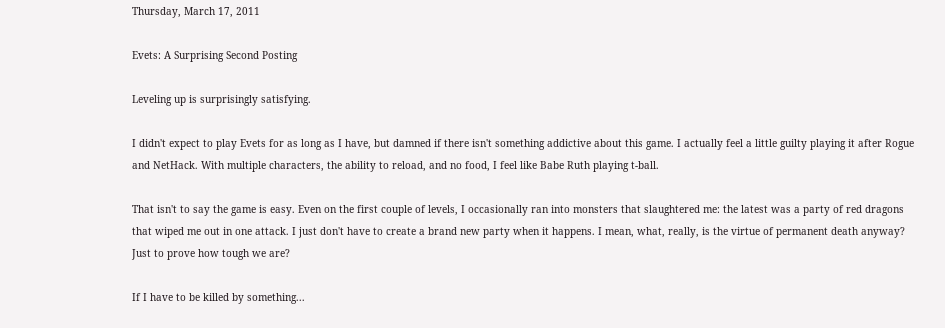Thursday, March 17, 2011

Evets: A Surprising Second Posting

Leveling up is surprisingly satisfying.

I didn't expect to play Evets for as long as I have, but damned if there isn't something addictive about this game. I actually feel a little guilty playing it after Rogue and NetHack. With multiple characters, the ability to reload, and no food, I feel like Babe Ruth playing t-ball.

That isn't to say the game is easy. Even on the first couple of levels, I occasionally ran into monsters that slaughtered me: the latest was a party of red dragons that wiped me out in one attack. I just don't have to create a brand new party when it happens. I mean, what, really, is the virtue of permanent death anyway? Just to prove how tough we are?

If I have to be killed by something...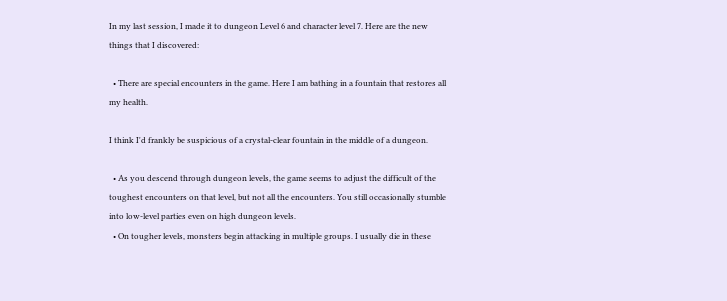In my last session, I made it to dungeon Level 6 and character level 7. Here are the new things that I discovered:

  • There are special encounters in the game. Here I am bathing in a fountain that restores all my health.

I think I'd frankly be suspicious of a crystal-clear fountain in the middle of a dungeon.

  • As you descend through dungeon levels, the game seems to adjust the difficult of the toughest encounters on that level, but not all the encounters. You still occasionally stumble into low-level parties even on high dungeon levels.
  • On tougher levels, monsters begin attacking in multiple groups. I usually die in these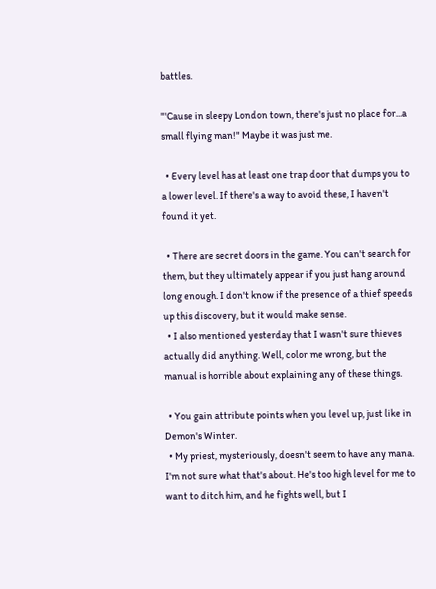battles.

"'Cause in sleepy London town, there's just no place for...a small flying man!" Maybe it was just me.

  • Every level has at least one trap door that dumps you to a lower level. If there's a way to avoid these, I haven't found it yet.

  • There are secret doors in the game. You can't search for them, but they ultimately appear if you just hang around long enough. I don't know if the presence of a thief speeds up this discovery, but it would make sense.
  • I also mentioned yesterday that I wasn't sure thieves actually did anything. Well, color me wrong, but the manual is horrible about explaining any of these things.

  • You gain attribute points when you level up, just like in Demon's Winter.
  • My priest, mysteriously, doesn't seem to have any mana. I'm not sure what that's about. He's too high level for me to want to ditch him, and he fights well, but I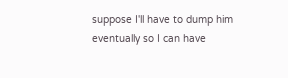suppose I'll have to dump him eventually so I can have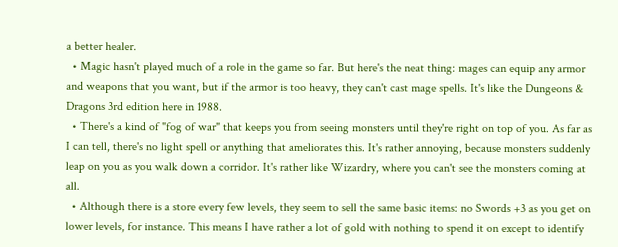a better healer.
  • Magic hasn't played much of a role in the game so far. But here's the neat thing: mages can equip any armor and weapons that you want, but if the armor is too heavy, they can't cast mage spells. It's like the Dungeons & Dragons 3rd edition here in 1988.
  • There's a kind of "fog of war" that keeps you from seeing monsters until they're right on top of you. As far as I can tell, there's no light spell or anything that ameliorates this. It's rather annoying, because monsters suddenly leap on you as you walk down a corridor. It's rather like Wizardry, where you can't see the monsters coming at all.
  • Although there is a store every few levels, they seem to sell the same basic items: no Swords +3 as you get on lower levels, for instance. This means I have rather a lot of gold with nothing to spend it on except to identify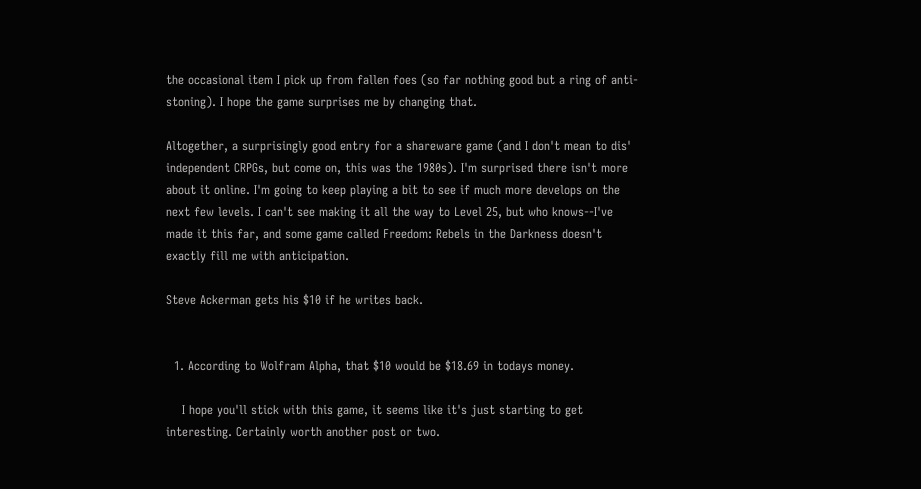the occasional item I pick up from fallen foes (so far nothing good but a ring of anti-stoning). I hope the game surprises me by changing that.

Altogether, a surprisingly good entry for a shareware game (and I don't mean to dis' independent CRPGs, but come on, this was the 1980s). I'm surprised there isn't more about it online. I'm going to keep playing a bit to see if much more develops on the next few levels. I can't see making it all the way to Level 25, but who knows--I've made it this far, and some game called Freedom: Rebels in the Darkness doesn't exactly fill me with anticipation.

Steve Ackerman gets his $10 if he writes back.


  1. According to Wolfram Alpha, that $10 would be $18.69 in todays money.

    I hope you'll stick with this game, it seems like it's just starting to get interesting. Certainly worth another post or two.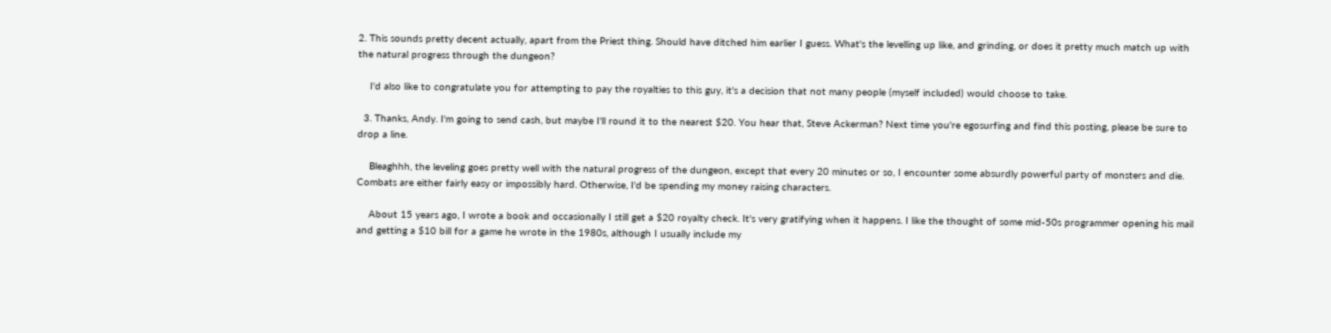2. This sounds pretty decent actually, apart from the Priest thing. Should have ditched him earlier I guess. What's the levelling up like, and grinding, or does it pretty much match up with the natural progress through the dungeon?

    I'd also like to congratulate you for attempting to pay the royalties to this guy, it's a decision that not many people (myself included) would choose to take.

  3. Thanks, Andy. I'm going to send cash, but maybe I'll round it to the nearest $20. You hear that, Steve Ackerman? Next time you're egosurfing and find this posting, please be sure to drop a line.

    Bleaghhh, the leveling goes pretty well with the natural progress of the dungeon, except that every 20 minutes or so, I encounter some absurdly powerful party of monsters and die. Combats are either fairly easy or impossibly hard. Otherwise, I'd be spending my money raising characters.

    About 15 years ago, I wrote a book and occasionally I still get a $20 royalty check. It's very gratifying when it happens. I like the thought of some mid-50s programmer opening his mail and getting a $10 bill for a game he wrote in the 1980s, although I usually include my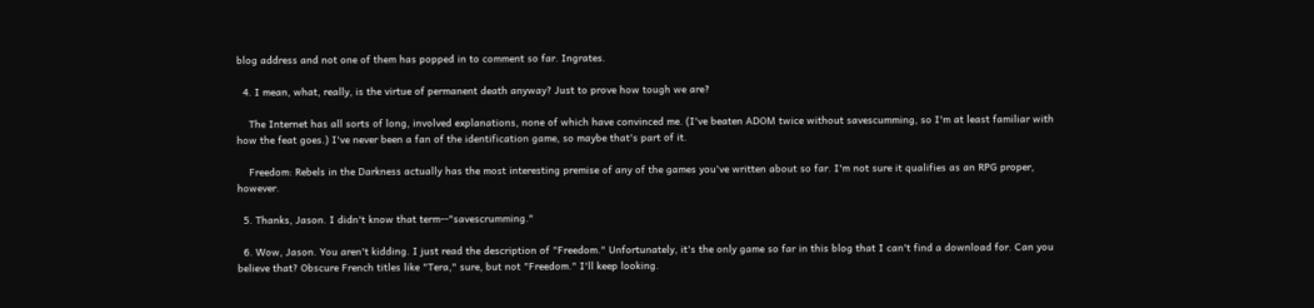blog address and not one of them has popped in to comment so far. Ingrates.

  4. I mean, what, really, is the virtue of permanent death anyway? Just to prove how tough we are?

    The Internet has all sorts of long, involved explanations, none of which have convinced me. (I've beaten ADOM twice without savescumming, so I'm at least familiar with how the feat goes.) I've never been a fan of the identification game, so maybe that's part of it.

    Freedom: Rebels in the Darkness actually has the most interesting premise of any of the games you've written about so far. I'm not sure it qualifies as an RPG proper, however.

  5. Thanks, Jason. I didn't know that term--"savescrumming."

  6. Wow, Jason. You aren't kidding. I just read the description of "Freedom." Unfortunately, it's the only game so far in this blog that I can't find a download for. Can you believe that? Obscure French titles like "Tera," sure, but not "Freedom." I'll keep looking.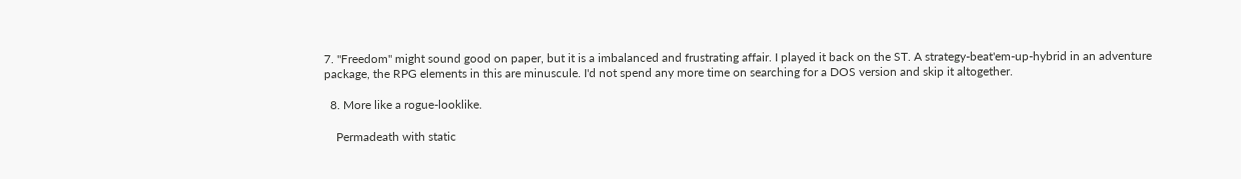7. "Freedom" might sound good on paper, but it is a imbalanced and frustrating affair. I played it back on the ST. A strategy-beat'em-up-hybrid in an adventure package, the RPG elements in this are minuscule. I'd not spend any more time on searching for a DOS version and skip it altogether.

  8. More like a rogue-looklike.

    Permadeath with static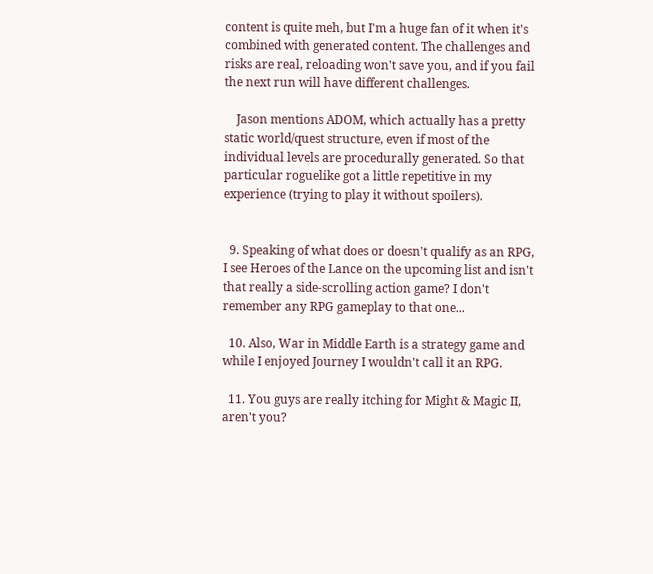content is quite meh, but I'm a huge fan of it when it's combined with generated content. The challenges and risks are real, reloading won't save you, and if you fail the next run will have different challenges.

    Jason mentions ADOM, which actually has a pretty static world/quest structure, even if most of the individual levels are procedurally generated. So that particular roguelike got a little repetitive in my experience (trying to play it without spoilers).


  9. Speaking of what does or doesn't qualify as an RPG, I see Heroes of the Lance on the upcoming list and isn't that really a side-scrolling action game? I don't remember any RPG gameplay to that one...

  10. Also, War in Middle Earth is a strategy game and while I enjoyed Journey I wouldn't call it an RPG.

  11. You guys are really itching for Might & Magic II, aren't you?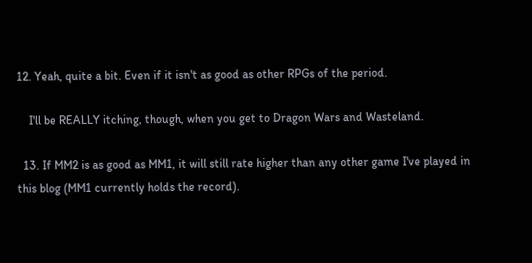12. Yeah, quite a bit. Even if it isn't as good as other RPGs of the period.

    I'll be REALLY itching, though, when you get to Dragon Wars and Wasteland.

  13. If MM2 is as good as MM1, it will still rate higher than any other game I've played in this blog (MM1 currently holds the record).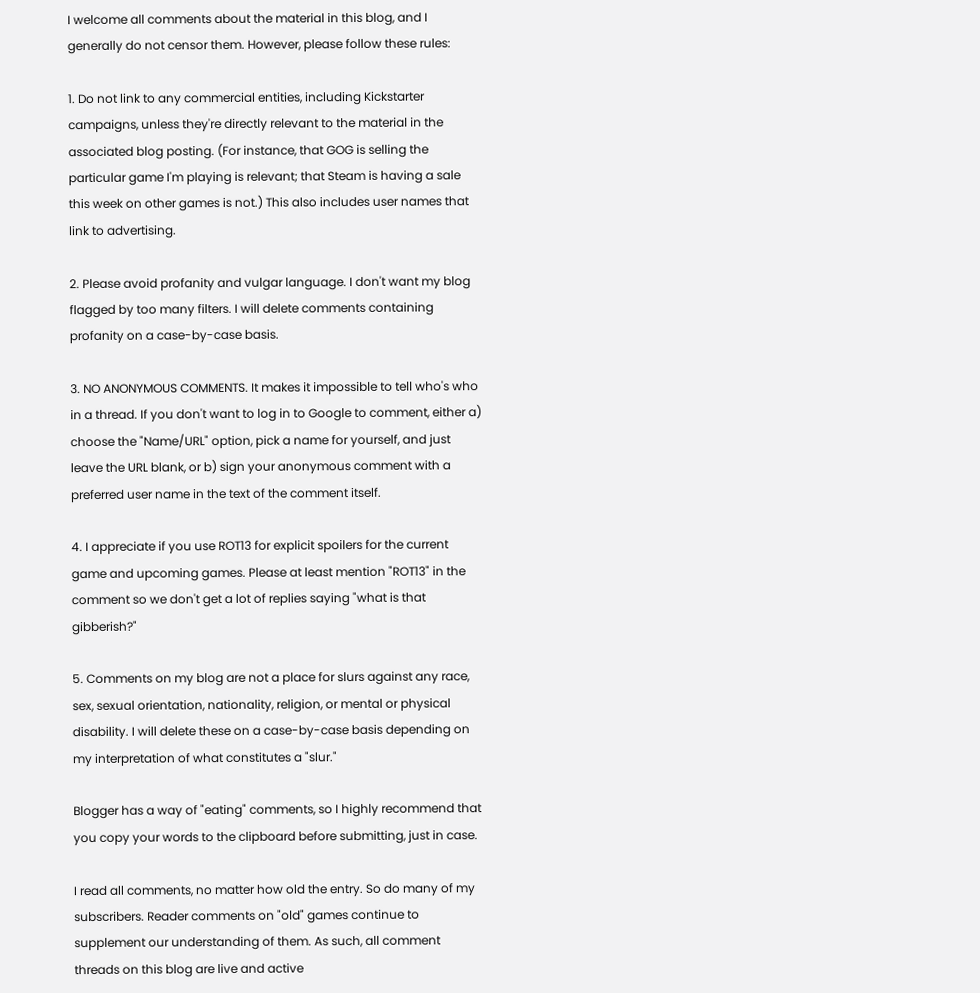I welcome all comments about the material in this blog, and I generally do not censor them. However, please follow these rules:

1. Do not link to any commercial entities, including Kickstarter campaigns, unless they're directly relevant to the material in the associated blog posting. (For instance, that GOG is selling the particular game I'm playing is relevant; that Steam is having a sale this week on other games is not.) This also includes user names that link to advertising.

2. Please avoid profanity and vulgar language. I don't want my blog flagged by too many filters. I will delete comments containing profanity on a case-by-case basis.

3. NO ANONYMOUS COMMENTS. It makes it impossible to tell who's who in a thread. If you don't want to log in to Google to comment, either a) choose the "Name/URL" option, pick a name for yourself, and just leave the URL blank, or b) sign your anonymous comment with a preferred user name in the text of the comment itself.

4. I appreciate if you use ROT13 for explicit spoilers for the current game and upcoming games. Please at least mention "ROT13" in the comment so we don't get a lot of replies saying "what is that gibberish?"

5. Comments on my blog are not a place for slurs against any race, sex, sexual orientation, nationality, religion, or mental or physical disability. I will delete these on a case-by-case basis depending on my interpretation of what constitutes a "slur."

Blogger has a way of "eating" comments, so I highly recommend that you copy your words to the clipboard before submitting, just in case.

I read all comments, no matter how old the entry. So do many of my subscribers. Reader comments on "old" games continue to supplement our understanding of them. As such, all comment threads on this blog are live and active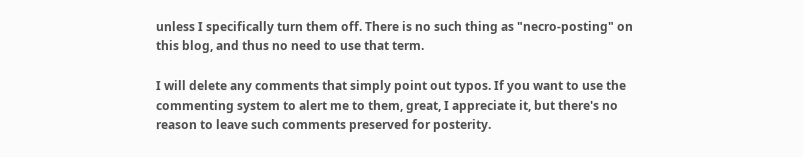unless I specifically turn them off. There is no such thing as "necro-posting" on this blog, and thus no need to use that term.

I will delete any comments that simply point out typos. If you want to use the commenting system to alert me to them, great, I appreciate it, but there's no reason to leave such comments preserved for posterity.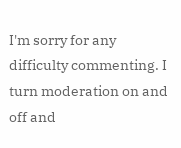I'm sorry for any difficulty commenting. I turn moderation on and off and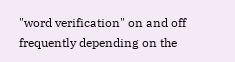"word verification" on and off frequently depending on the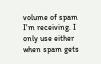volume of spam I'm receiving. I only use either when spam gets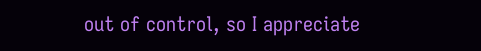out of control, so I appreciate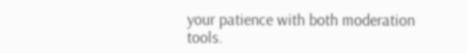your patience with both moderation tools.